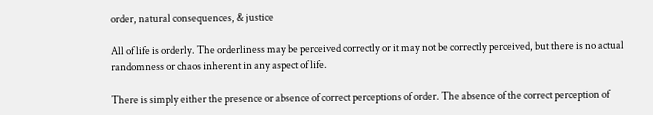order, natural consequences, & justice

All of life is orderly. The orderliness may be perceived correctly or it may not be correctly perceived, but there is no actual randomness or chaos inherent in any aspect of life.

There is simply either the presence or absence of correct perceptions of order. The absence of the correct perception of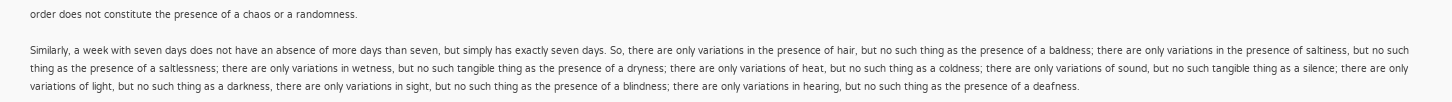order does not constitute the presence of a chaos or a randomness.

Similarly, a week with seven days does not have an absence of more days than seven, but simply has exactly seven days. So, there are only variations in the presence of hair, but no such thing as the presence of a baldness; there are only variations in the presence of saltiness, but no such thing as the presence of a saltlessness; there are only variations in wetness, but no such tangible thing as the presence of a dryness; there are only variations of heat, but no such thing as a coldness; there are only variations of sound, but no such tangible thing as a silence; there are only variations of light, but no such thing as a darkness, there are only variations in sight, but no such thing as the presence of a blindness; there are only variations in hearing, but no such thing as the presence of a deafness.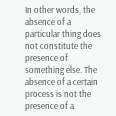In other words, the absence of a particular thing does not constitute the presence of something else. The absence of a certain process is not the presence of a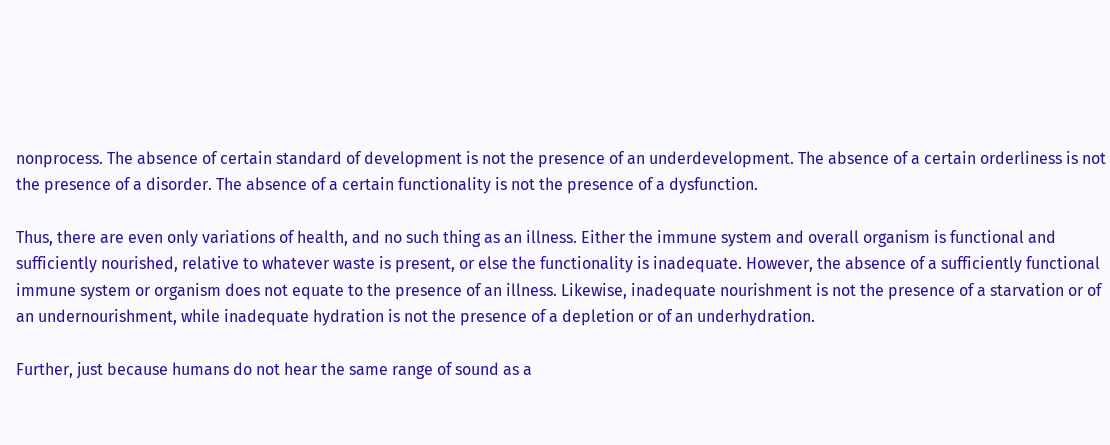nonprocess. The absence of certain standard of development is not the presence of an underdevelopment. The absence of a certain orderliness is not the presence of a disorder. The absence of a certain functionality is not the presence of a dysfunction.

Thus, there are even only variations of health, and no such thing as an illness. Either the immune system and overall organism is functional and sufficiently nourished, relative to whatever waste is present, or else the functionality is inadequate. However, the absence of a sufficiently functional immune system or organism does not equate to the presence of an illness. Likewise, inadequate nourishment is not the presence of a starvation or of an undernourishment, while inadequate hydration is not the presence of a depletion or of an underhydration.

Further, just because humans do not hear the same range of sound as a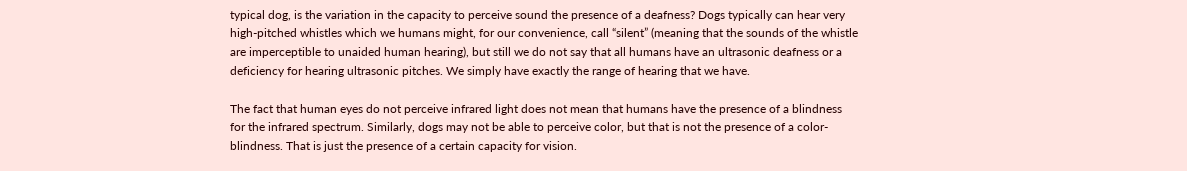typical dog, is the variation in the capacity to perceive sound the presence of a deafness? Dogs typically can hear very high-pitched whistles which we humans might, for our convenience, call “silent” (meaning that the sounds of the whistle are imperceptible to unaided human hearing), but still we do not say that all humans have an ultrasonic deafness or a deficiency for hearing ultrasonic pitches. We simply have exactly the range of hearing that we have.

The fact that human eyes do not perceive infrared light does not mean that humans have the presence of a blindness for the infrared spectrum. Similarly, dogs may not be able to perceive color, but that is not the presence of a color-blindness. That is just the presence of a certain capacity for vision.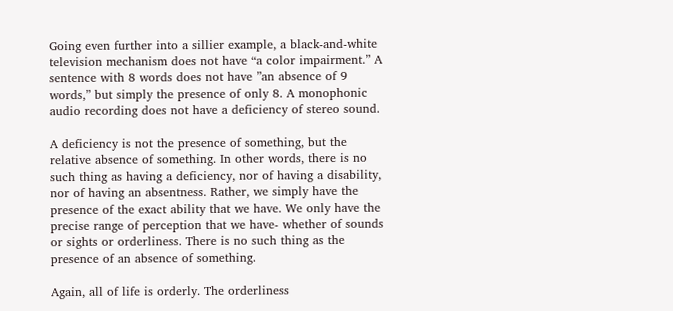Going even further into a sillier example, a black-and-white television mechanism does not have “a color impairment.” A sentence with 8 words does not have ”an absence of 9 words,” but simply the presence of only 8. A monophonic audio recording does not have a deficiency of stereo sound.

A deficiency is not the presence of something, but the relative absence of something. In other words, there is no such thing as having a deficiency, nor of having a disability, nor of having an absentness. Rather, we simply have the presence of the exact ability that we have. We only have the precise range of perception that we have- whether of sounds or sights or orderliness. There is no such thing as the presence of an absence of something.

Again, all of life is orderly. The orderliness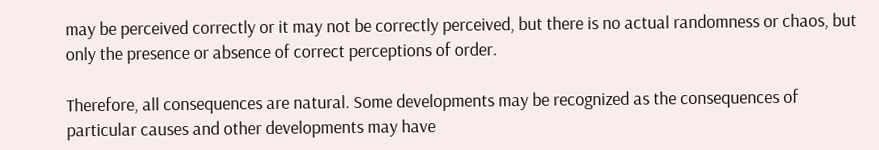may be perceived correctly or it may not be correctly perceived, but there is no actual randomness or chaos, but only the presence or absence of correct perceptions of order.

Therefore, all consequences are natural. Some developments may be recognized as the consequences of particular causes and other developments may have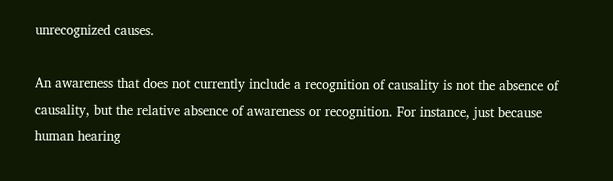unrecognized causes.

An awareness that does not currently include a recognition of causality is not the absence of causality, but the relative absence of awareness or recognition. For instance, just because human hearing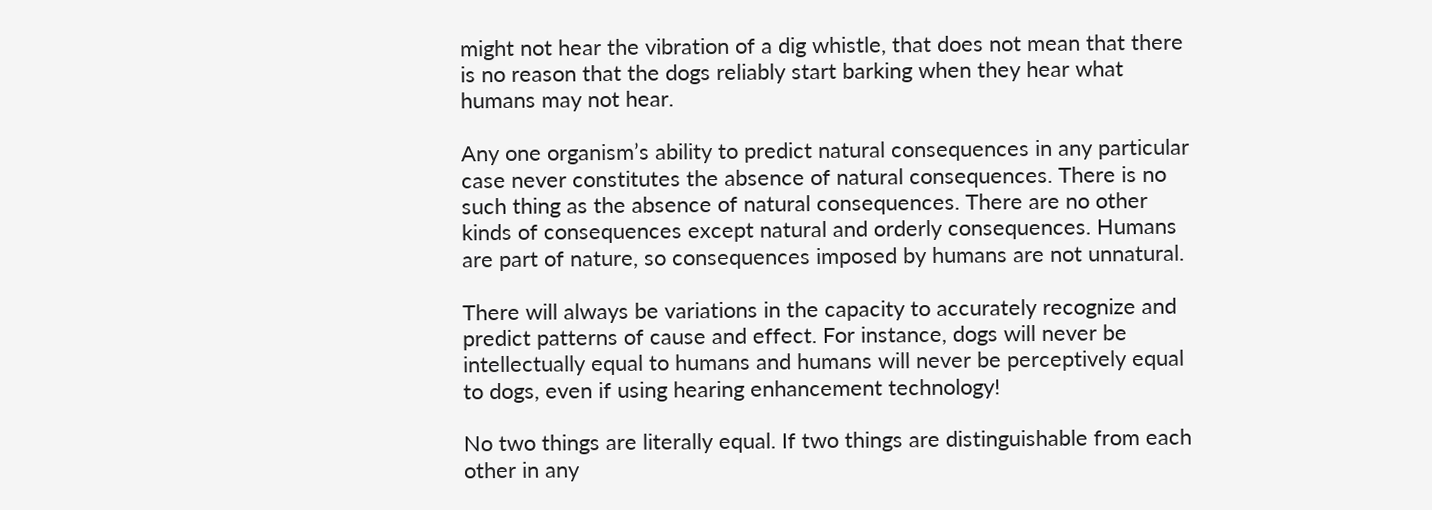might not hear the vibration of a dig whistle, that does not mean that there is no reason that the dogs reliably start barking when they hear what humans may not hear.

Any one organism’s ability to predict natural consequences in any particular case never constitutes the absence of natural consequences. There is no such thing as the absence of natural consequences. There are no other kinds of consequences except natural and orderly consequences. Humans are part of nature, so consequences imposed by humans are not unnatural.

There will always be variations in the capacity to accurately recognize and predict patterns of cause and effect. For instance, dogs will never be intellectually equal to humans and humans will never be perceptively equal to dogs, even if using hearing enhancement technology!

No two things are literally equal. If two things are distinguishable from each other in any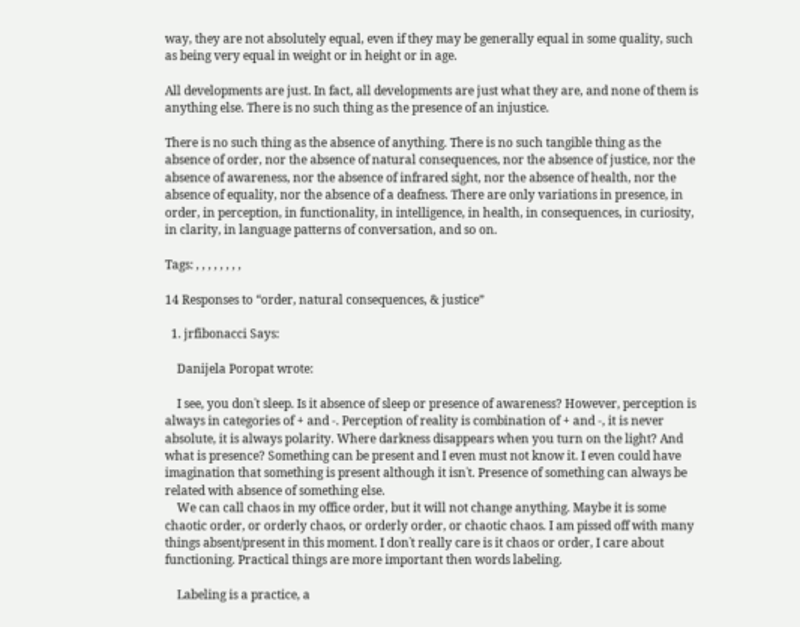way, they are not absolutely equal, even if they may be generally equal in some quality, such as being very equal in weight or in height or in age.

All developments are just. In fact, all developments are just what they are, and none of them is anything else. There is no such thing as the presence of an injustice.

There is no such thing as the absence of anything. There is no such tangible thing as the absence of order, nor the absence of natural consequences, nor the absence of justice, nor the absence of awareness, nor the absence of infrared sight, nor the absence of health, nor the absence of equality, nor the absence of a deafness. There are only variations in presence, in order, in perception, in functionality, in intelligence, in health, in consequences, in curiosity, in clarity, in language patterns of conversation, and so on.

Tags: , , , , , , , ,

14 Responses to “order, natural consequences, & justice”

  1. jrfibonacci Says:

    Danijela Poropat wrote:

    I see, you don˙t sleep. Is it absence of sleep or presence of awareness? However, perception is always in categories of + and -. Perception of reality is combination of + and -, it is never absolute, it is always polarity. Where darkness disappears when you turn on the light? And what is presence? Something can be present and I even must not know it. I even could have imagination that something is present although it isn˙t. Presence of something can always be related with absence of something else.
    We can call chaos in my office order, but it will not change anything. Maybe it is some chaotic order, or orderly chaos, or orderly order, or chaotic chaos. I am pissed off with many things absent/present in this moment. I don˙t really care is it chaos or order, I care about functioning. Practical things are more important then words labeling.

    Labeling is a practice, a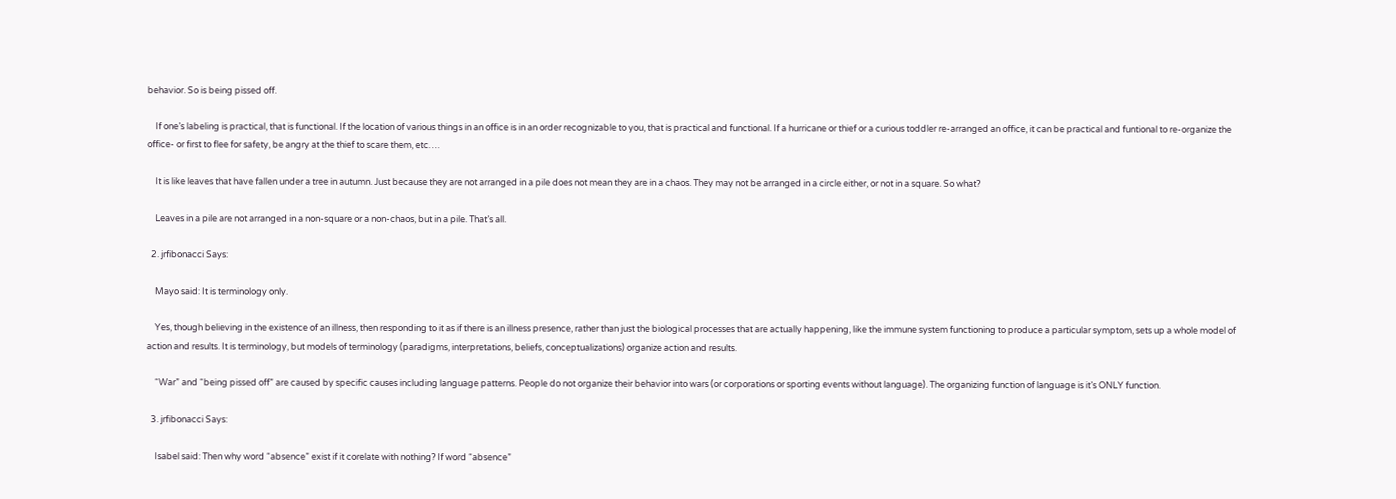behavior. So is being pissed off.

    If one’s labeling is practical, that is functional. If the location of various things in an office is in an order recognizable to you, that is practical and functional. If a hurricane or thief or a curious toddler re-arranged an office, it can be practical and funtional to re-organize the office- or first to flee for safety, be angry at the thief to scare them, etc….

    It is like leaves that have fallen under a tree in autumn. Just because they are not arranged in a pile does not mean they are in a chaos. They may not be arranged in a circle either, or not in a square. So what?

    Leaves in a pile are not arranged in a non-square or a non-chaos, but in a pile. That’s all.

  2. jrfibonacci Says:

    Mayo said: It is terminology only.

    Yes, though believing in the existence of an illness, then responding to it as if there is an illness presence, rather than just the biological processes that are actually happening, like the immune system functioning to produce a particular symptom, sets up a whole model of action and results. It is terminology, but models of terminology (paradigms, interpretations, beliefs, conceptualizations) organize action and results.

    “War” and “being pissed off” are caused by specific causes including language patterns. People do not organize their behavior into wars (or corporations or sporting events without language). The organizing function of language is it’s ONLY function.

  3. jrfibonacci Says:

    Isabel said: Then why word “absence” exist if it corelate with nothing? If word “absence”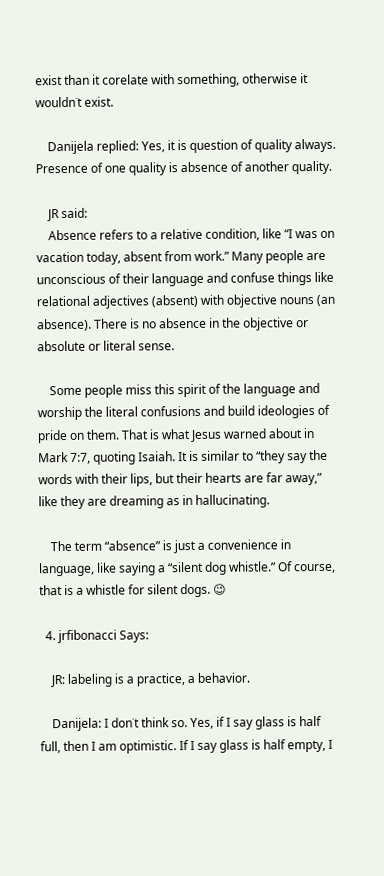exist than it corelate with something, otherwise it wouldn˙t exist.

    Danijela replied: Yes, it is question of quality always. Presence of one quality is absence of another quality.

    JR said:
    Absence refers to a relative condition, like “I was on vacation today, absent from work.” Many people are unconscious of their language and confuse things like relational adjectives (absent) with objective nouns (an absence). There is no absence in the objective or absolute or literal sense.

    Some people miss this spirit of the language and worship the literal confusions and build ideologies of pride on them. That is what Jesus warned about in Mark 7:7, quoting Isaiah. It is similar to “they say the words with their lips, but their hearts are far away,” like they are dreaming as in hallucinating.

    The term “absence” is just a convenience in language, like saying a “silent dog whistle.” Of course, that is a whistle for silent dogs. 😉

  4. jrfibonacci Says:

    JR: labeling is a practice, a behavior.

    Danijela: I don˙t think so. Yes, if I say glass is half full, then I am optimistic. If I say glass is half empty, I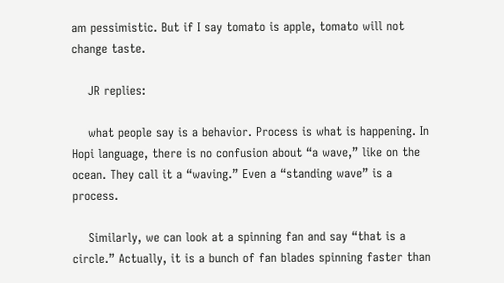am pessimistic. But if I say tomato is apple, tomato will not change taste.

    JR replies:

    what people say is a behavior. Process is what is happening. In Hopi language, there is no confusion about “a wave,” like on the ocean. They call it a “waving.” Even a “standing wave” is a process.

    Similarly, we can look at a spinning fan and say “that is a circle.” Actually, it is a bunch of fan blades spinning faster than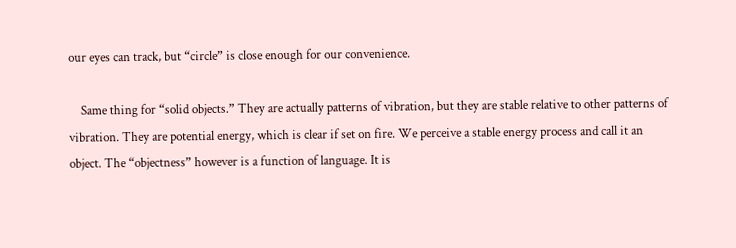our eyes can track, but “circle” is close enough for our convenience.

    Same thing for “solid objects.” They are actually patterns of vibration, but they are stable relative to other patterns of vibration. They are potential energy, which is clear if set on fire. We perceive a stable energy process and call it an object. The “objectness” however is a function of language. It is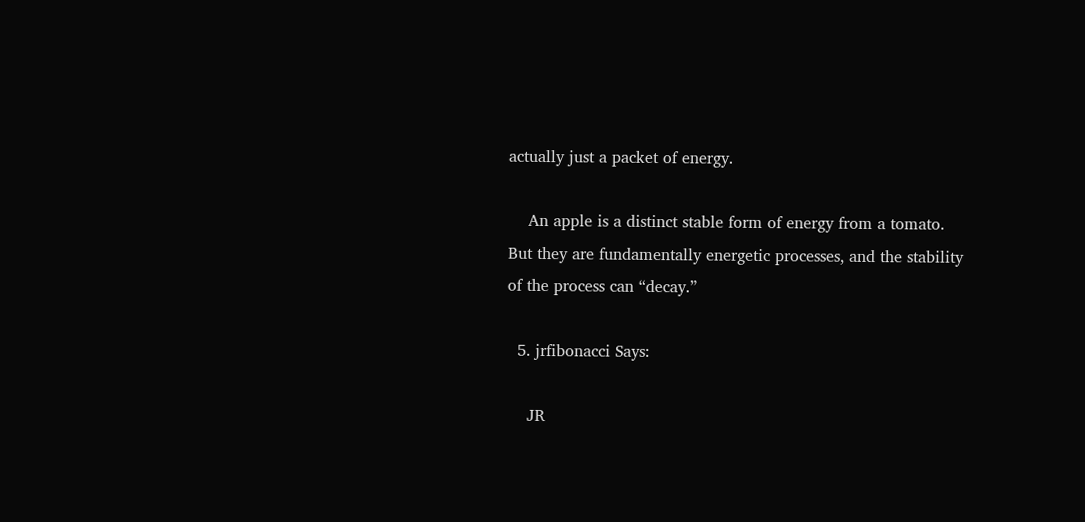actually just a packet of energy.

    An apple is a distinct stable form of energy from a tomato. But they are fundamentally energetic processes, and the stability of the process can “decay.”

  5. jrfibonacci Says:

    JR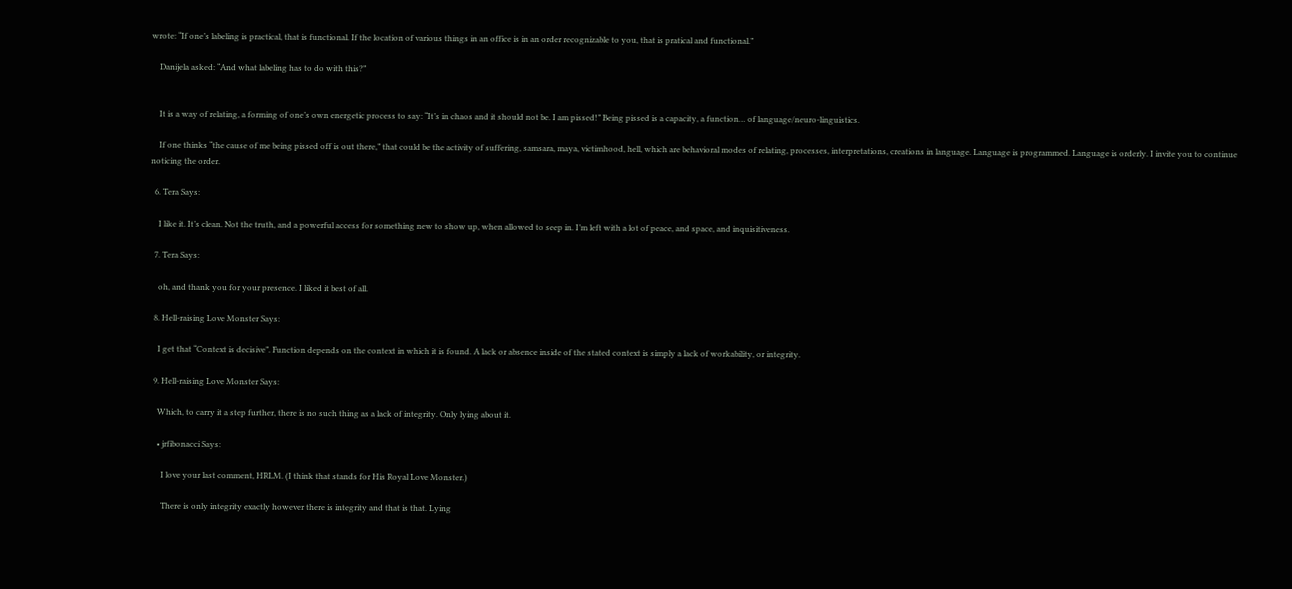wrote: “If one’s labeling is practical, that is functional. If the location of various things in an office is in an order recognizable to you, that is pratical and functional.”

    Danijela asked: “And what labeling has to do with this?”


    It is a way of relating, a forming of one’s own energetic process to say: “It’s in chaos and it should not be. I am pissed!” Being pissed is a capacity, a function… of language/neuro-linguistics.

    If one thinks “the cause of me being pissed off is out there,” that could be the activity of suffering, samsara, maya, victimhood, hell, which are behavioral modes of relating, processes, interpretations, creations in language. Language is programmed. Language is orderly. I invite you to continue noticing the order.

  6. Tera Says:

    I like it. It’s clean. Not the truth, and a powerful access for something new to show up, when allowed to seep in. I’m left with a lot of peace, and space, and inquisitiveness.

  7. Tera Says:

    oh, and thank you for your presence. I liked it best of all.

  8. Hell-raising Love Monster Says:

    I get that “Context is decisive”. Function depends on the context in which it is found. A lack or absence inside of the stated context is simply a lack of workability, or integrity.

  9. Hell-raising Love Monster Says:

    Which, to carry it a step further, there is no such thing as a lack of integrity. Only lying about it.

    • jrfibonacci Says:

      I love your last comment, HRLM. (I think that stands for His Royal Love Monster.)

      There is only integrity exactly however there is integrity and that is that. Lying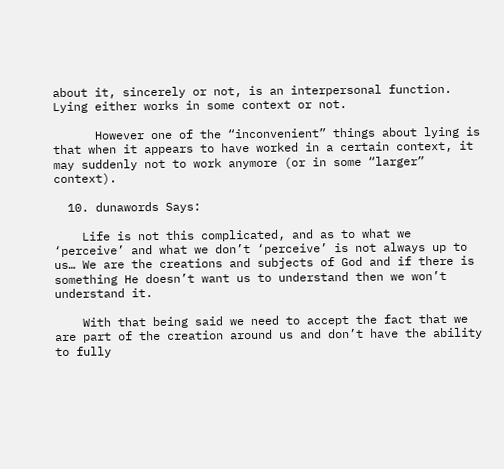about it, sincerely or not, is an interpersonal function. Lying either works in some context or not.

      However one of the “inconvenient” things about lying is that when it appears to have worked in a certain context, it may suddenly not to work anymore (or in some “larger” context).

  10. dunawords Says:

    Life is not this complicated, and as to what we ‘perceive’ and what we don’t ‘perceive’ is not always up to us… We are the creations and subjects of God and if there is something He doesn’t want us to understand then we won’t understand it.

    With that being said we need to accept the fact that we are part of the creation around us and don’t have the ability to fully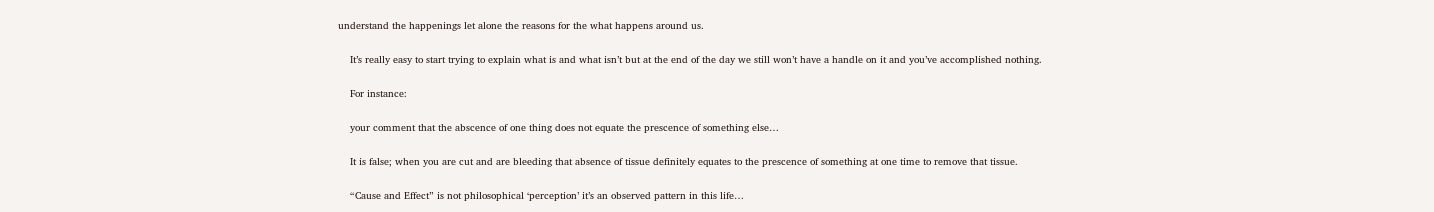understand the happenings let alone the reasons for the what happens around us.

    It’s really easy to start trying to explain what is and what isn’t but at the end of the day we still won’t have a handle on it and you’ve accomplished nothing.

    For instance:

    your comment that the abscence of one thing does not equate the prescence of something else…

    It is false; when you are cut and are bleeding that absence of tissue definitely equates to the prescence of something at one time to remove that tissue.

    “Cause and Effect” is not philosophical ‘perception’ it’s an observed pattern in this life…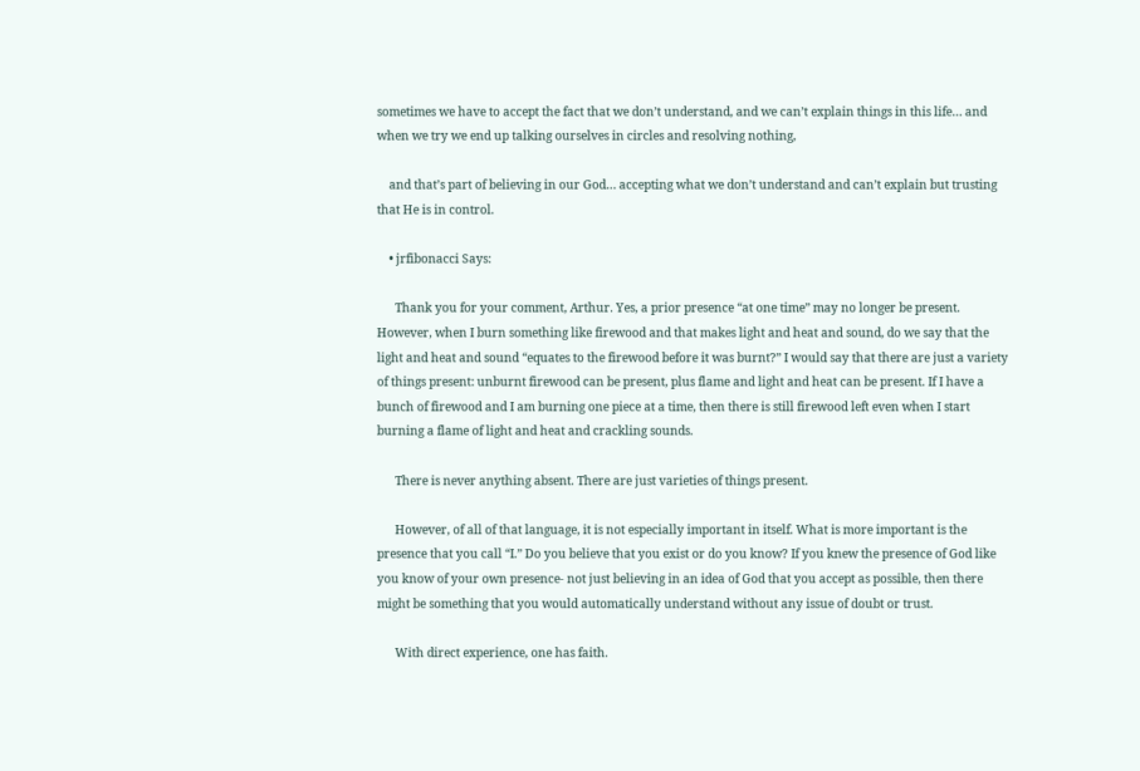sometimes we have to accept the fact that we don’t understand, and we can’t explain things in this life… and when we try we end up talking ourselves in circles and resolving nothing,

    and that’s part of believing in our God… accepting what we don’t understand and can’t explain but trusting that He is in control.

    • jrfibonacci Says:

      Thank you for your comment, Arthur. Yes, a prior presence “at one time” may no longer be present. However, when I burn something like firewood and that makes light and heat and sound, do we say that the light and heat and sound “equates to the firewood before it was burnt?” I would say that there are just a variety of things present: unburnt firewood can be present, plus flame and light and heat can be present. If I have a bunch of firewood and I am burning one piece at a time, then there is still firewood left even when I start burning a flame of light and heat and crackling sounds.

      There is never anything absent. There are just varieties of things present.

      However, of all of that language, it is not especially important in itself. What is more important is the presence that you call “I.” Do you believe that you exist or do you know? If you knew the presence of God like you know of your own presence- not just believing in an idea of God that you accept as possible, then there might be something that you would automatically understand without any issue of doubt or trust.

      With direct experience, one has faith.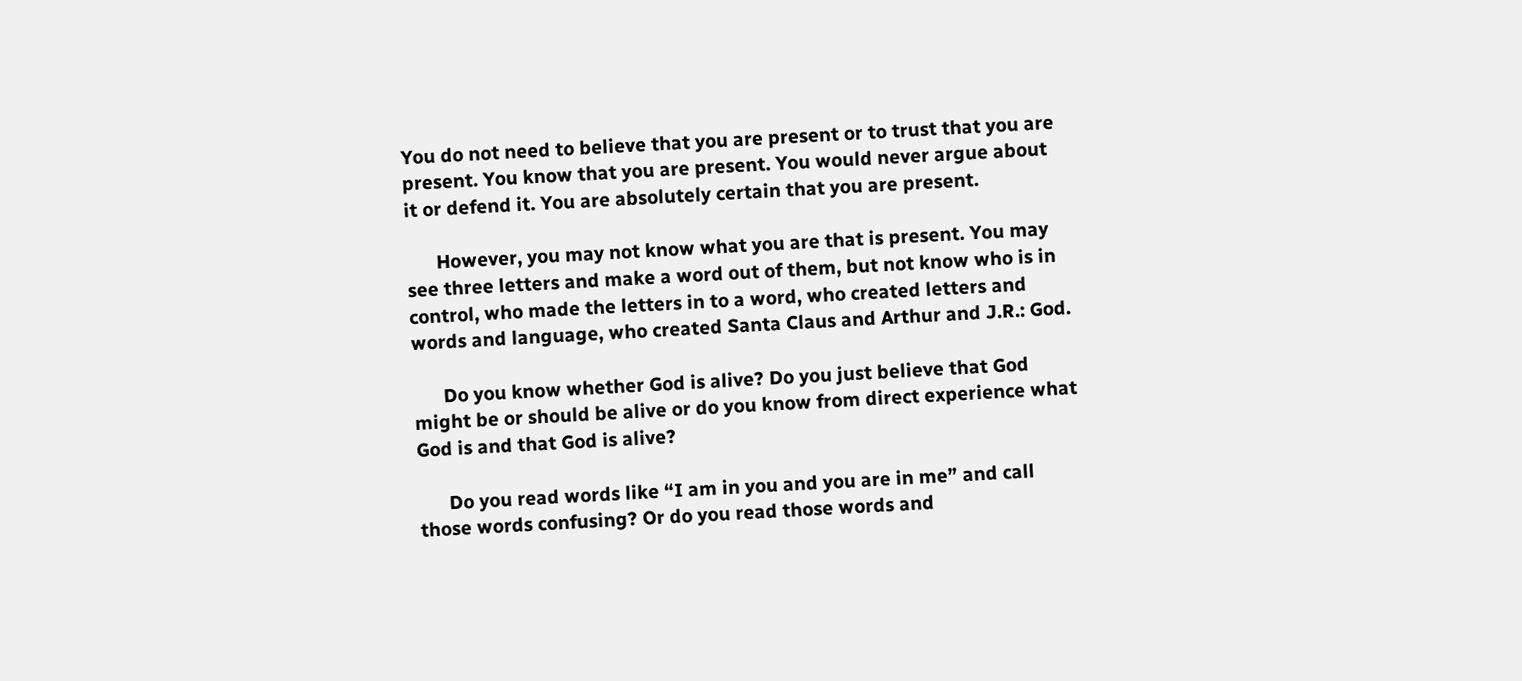You do not need to believe that you are present or to trust that you are present. You know that you are present. You would never argue about it or defend it. You are absolutely certain that you are present.

      However, you may not know what you are that is present. You may see three letters and make a word out of them, but not know who is in control, who made the letters in to a word, who created letters and words and language, who created Santa Claus and Arthur and J.R.: God.

      Do you know whether God is alive? Do you just believe that God might be or should be alive or do you know from direct experience what God is and that God is alive?

      Do you read words like “I am in you and you are in me” and call those words confusing? Or do you read those words and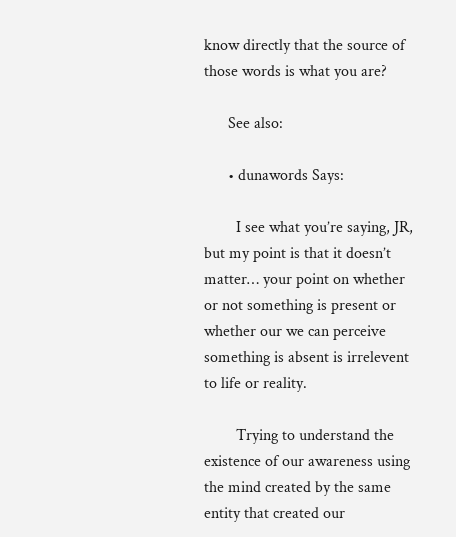know directly that the source of those words is what you are?

      See also:

      • dunawords Says:

        I see what you’re saying, JR, but my point is that it doesn’t matter… your point on whether or not something is present or whether our we can perceive something is absent is irrelevent to life or reality.

        Trying to understand the existence of our awareness using the mind created by the same entity that created our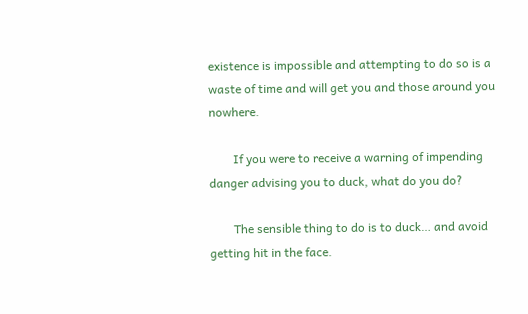existence is impossible and attempting to do so is a waste of time and will get you and those around you nowhere.

        If you were to receive a warning of impending danger advising you to duck, what do you do?

        The sensible thing to do is to duck… and avoid getting hit in the face.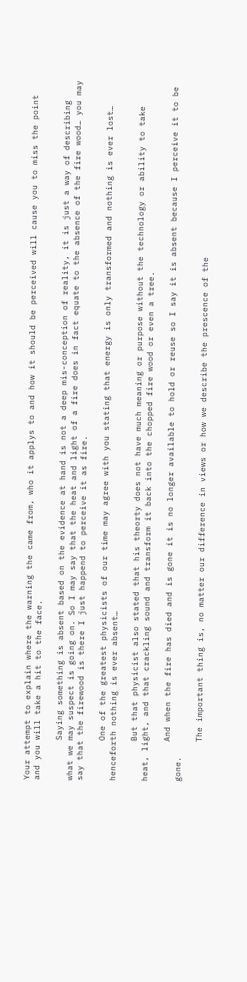Your attempt to explain where the warning the came from, who it applys to and how it should be perceived will cause you to miss the point and you will take a hit to the face.

        Saying something is absent based on the evidence at hand is not a deep mis-conception of reality, it is just a way of describing what we may suspect is going on. So I may say that the heat and light of a fire does in fact equate to the absence of the fire wood… you may say that the firewood is there I just happend to perceive it as fire.

        One of the greatest physicists of our time may agree with you stating that energy is only transformed and nothing is ever lost… henceforth nothing is ever absent…

        But that physicist also stated that his theorty does not have much meaning or purpose without the technology or ability to take heat, light, and that crackling sound and transform it back into the chopped fire wood or even a tree.

        And when the fire has died and is gone it is no longer available to hold or reuse so I say it is absent because I perceive it to be gone.

        The important thing is, no matter our difference in views or how we describe the prescence of the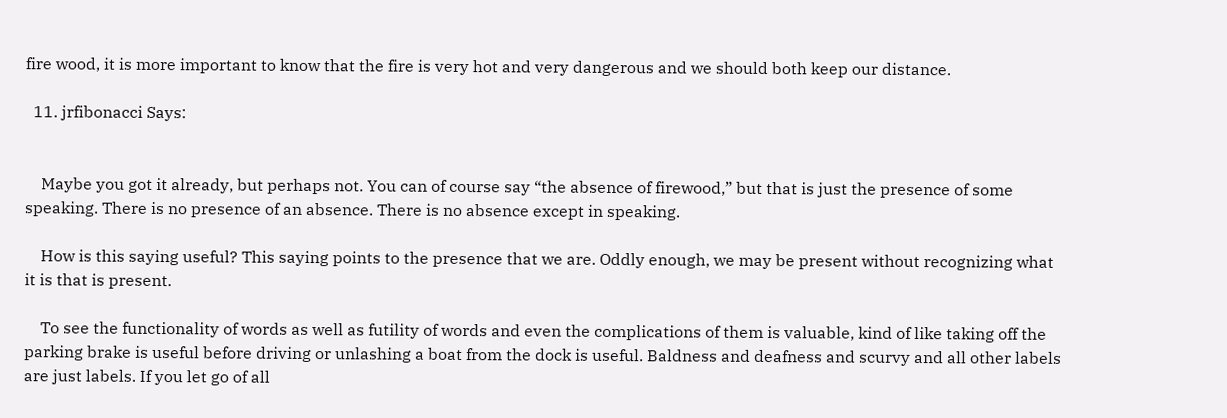fire wood, it is more important to know that the fire is very hot and very dangerous and we should both keep our distance.

  11. jrfibonacci Says:


    Maybe you got it already, but perhaps not. You can of course say “the absence of firewood,” but that is just the presence of some speaking. There is no presence of an absence. There is no absence except in speaking.

    How is this saying useful? This saying points to the presence that we are. Oddly enough, we may be present without recognizing what it is that is present.

    To see the functionality of words as well as futility of words and even the complications of them is valuable, kind of like taking off the parking brake is useful before driving or unlashing a boat from the dock is useful. Baldness and deafness and scurvy and all other labels are just labels. If you let go of all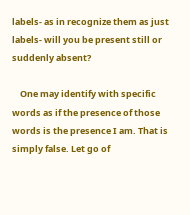labels- as in recognize them as just labels- will you be present still or suddenly absent?

    One may identify with specific words as if the presence of those words is the presence I am. That is simply false. Let go of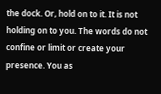the dock. Or, hold on to it. It is not holding on to you. The words do not confine or limit or create your presence. You as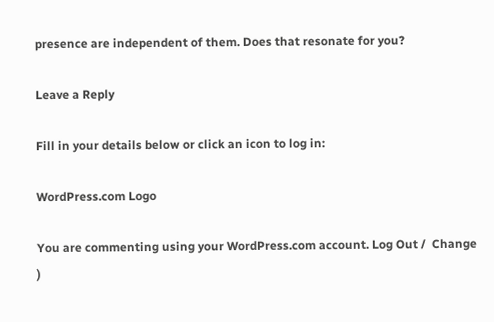presence are independent of them. Does that resonate for you?

Leave a Reply

Fill in your details below or click an icon to log in:

WordPress.com Logo

You are commenting using your WordPress.com account. Log Out /  Change )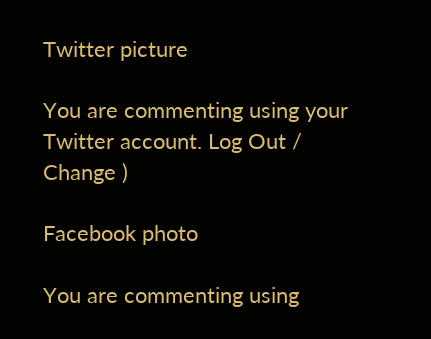Twitter picture

You are commenting using your Twitter account. Log Out /  Change )

Facebook photo

You are commenting using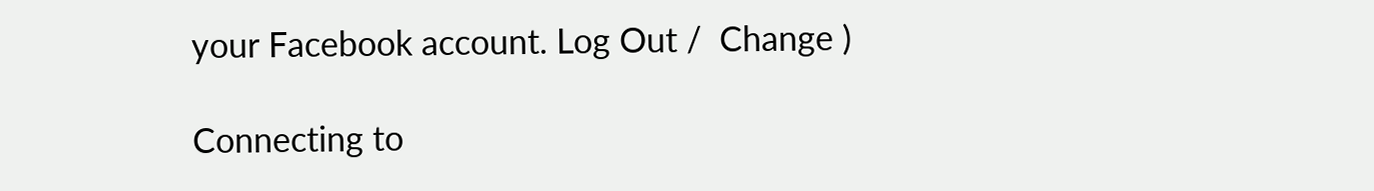your Facebook account. Log Out /  Change )

Connecting to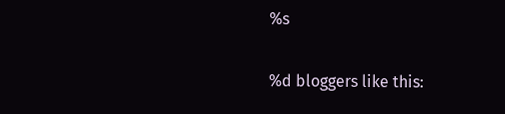%s

%d bloggers like this: